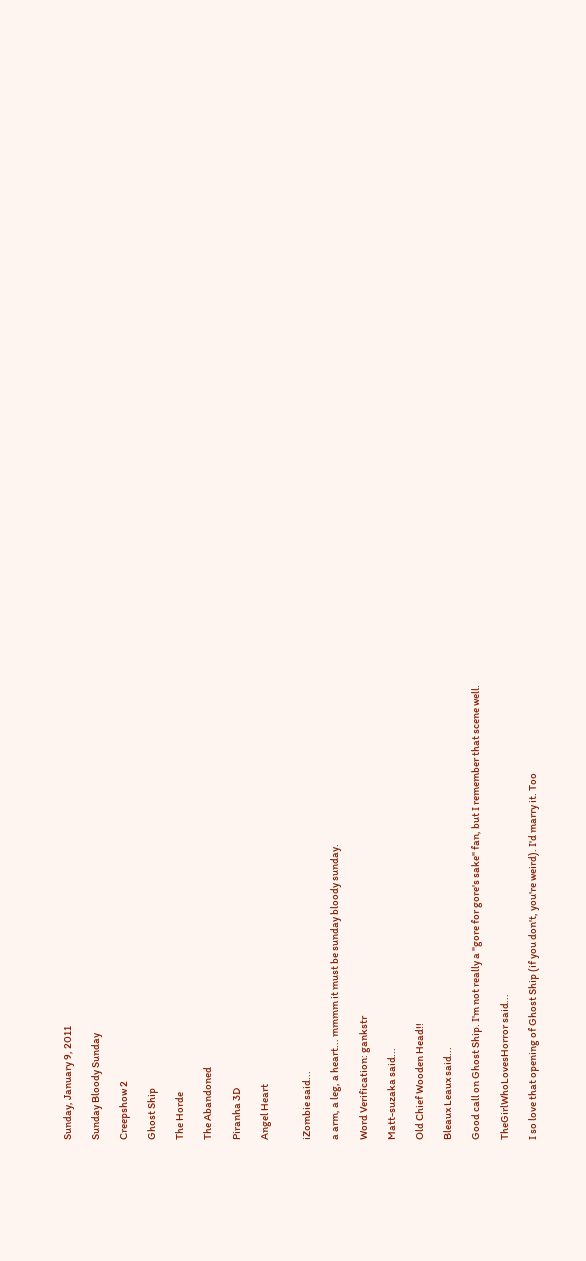Sunday, January 9, 2011

Sunday Bloody Sunday

Creepshow 2

Ghost Ship

The Horde

The Abandoned

Piranha 3D

Angel Heart


iZombie said...

a arm, a leg, a heart... mmmm it must be sunday bloody sunday.

Word Verification: gankstr

Matt-suzaka said...

Old Chief Wooden Head!!

Bleaux Leaux said...

Good call on Ghost Ship. I'm not really a "gore for gore's sake" fan, but I remember that scene well.

TheGirlWhoLovesHorror said...

I so love that opening of Ghost Ship (if you don't, you're weird). I'd marry it. Too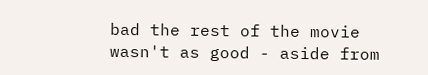bad the rest of the movie wasn't as good - aside from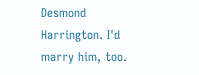Desmond Harrington. I'd marry him, too.